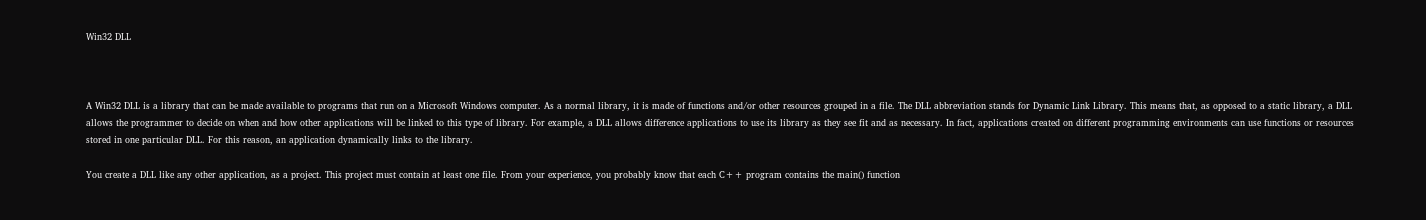Win32 DLL



A Win32 DLL is a library that can be made available to programs that run on a Microsoft Windows computer. As a normal library, it is made of functions and/or other resources grouped in a file. The DLL abbreviation stands for Dynamic Link Library. This means that, as opposed to a static library, a DLL allows the programmer to decide on when and how other applications will be linked to this type of library. For example, a DLL allows difference applications to use its library as they see fit and as necessary. In fact, applications created on different programming environments can use functions or resources stored in one particular DLL. For this reason, an application dynamically links to the library.

You create a DLL like any other application, as a project. This project must contain at least one file. From your experience, you probably know that each C++ program contains the main() function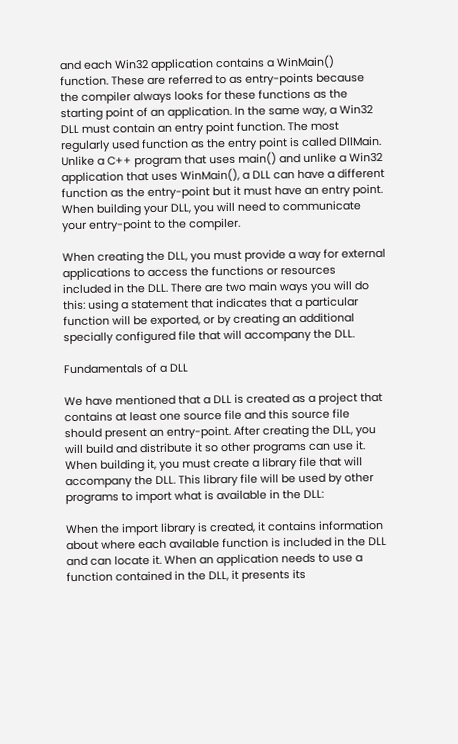and each Win32 application contains a WinMain() function. These are referred to as entry-points because the compiler always looks for these functions as the starting point of an application. In the same way, a Win32 DLL must contain an entry point function. The most regularly used function as the entry point is called DllMain. Unlike a C++ program that uses main() and unlike a Win32 application that uses WinMain(), a DLL can have a different function as the entry-point but it must have an entry point. When building your DLL, you will need to communicate your entry-point to the compiler.

When creating the DLL, you must provide a way for external applications to access the functions or resources included in the DLL. There are two main ways you will do this: using a statement that indicates that a particular function will be exported, or by creating an additional specially configured file that will accompany the DLL.

Fundamentals of a DLL

We have mentioned that a DLL is created as a project that contains at least one source file and this source file should present an entry-point. After creating the DLL, you will build and distribute it so other programs can use it. When building it, you must create a library file that will accompany the DLL. This library file will be used by other programs to import what is available in the DLL:

When the import library is created, it contains information about where each available function is included in the DLL and can locate it. When an application needs to use a function contained in the DLL, it presents its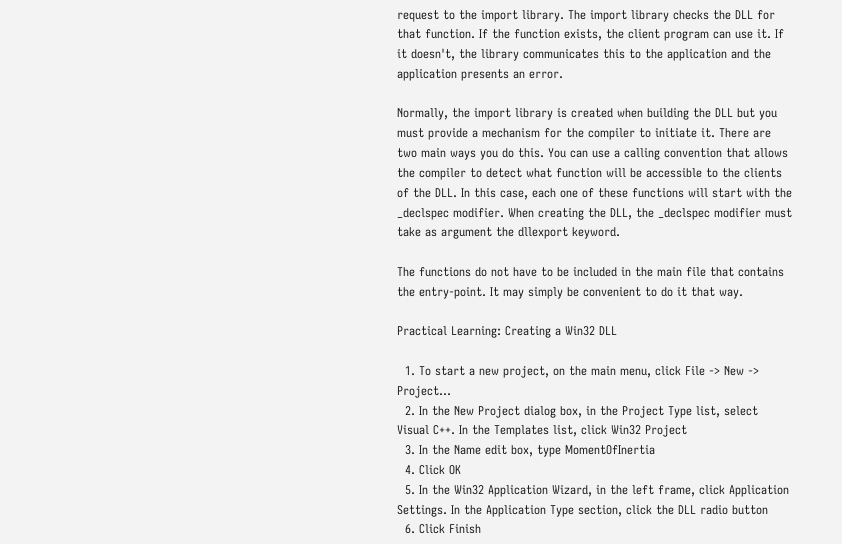request to the import library. The import library checks the DLL for that function. If the function exists, the client program can use it. If it doesn't, the library communicates this to the application and the application presents an error.

Normally, the import library is created when building the DLL but you must provide a mechanism for the compiler to initiate it. There are two main ways you do this. You can use a calling convention that allows the compiler to detect what function will be accessible to the clients of the DLL. In this case, each one of these functions will start with the _declspec modifier. When creating the DLL, the _declspec modifier must take as argument the dllexport keyword.

The functions do not have to be included in the main file that contains the entry-point. It may simply be convenient to do it that way.

Practical Learning: Creating a Win32 DLL

  1. To start a new project, on the main menu, click File -> New -> Project…
  2. In the New Project dialog box, in the Project Type list, select Visual C++. In the Templates list, click Win32 Project
  3. In the Name edit box, type MomentOfInertia
  4. Click OK
  5. In the Win32 Application Wizard, in the left frame, click Application Settings. In the Application Type section, click the DLL radio button
  6. Click Finish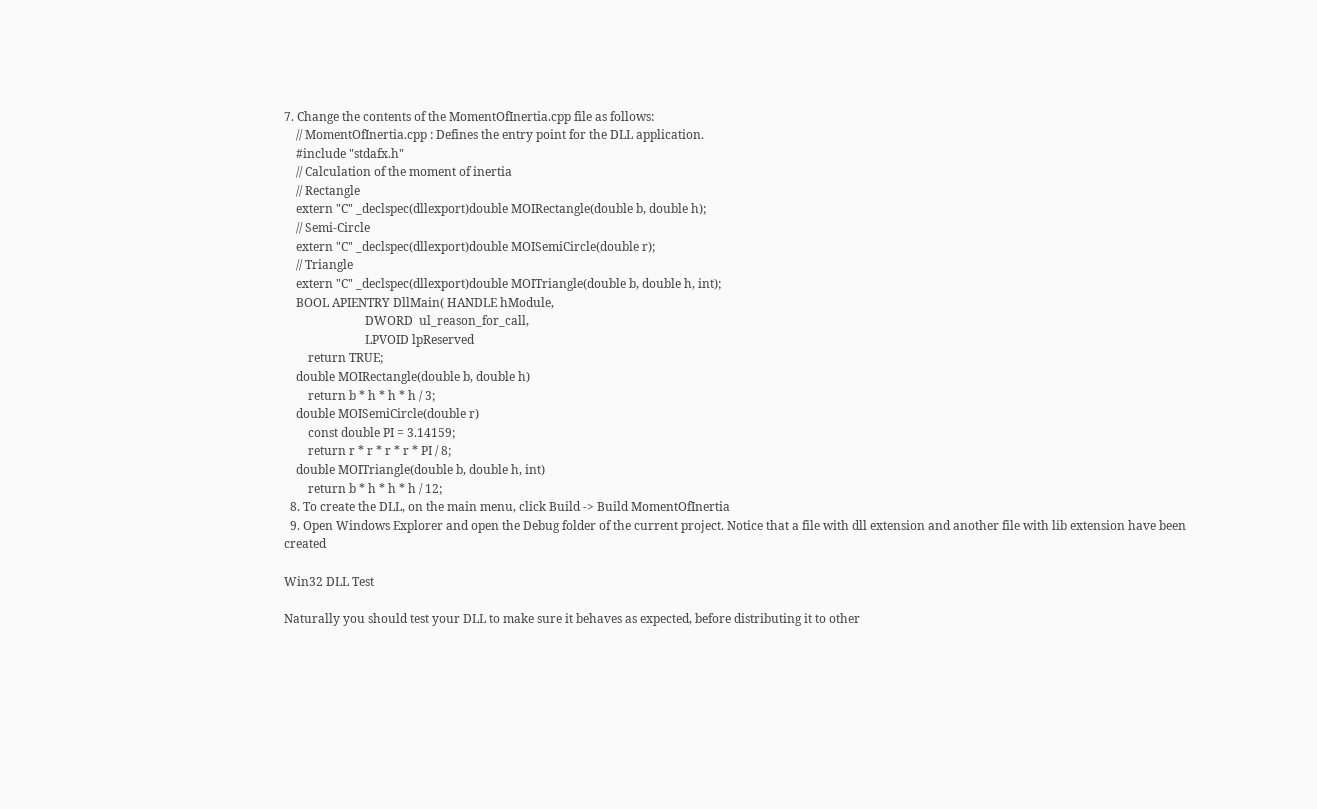7. Change the contents of the MomentOfInertia.cpp file as follows:
    // MomentOfInertia.cpp : Defines the entry point for the DLL application.
    #include "stdafx.h"
    // Calculation of the moment of inertia
    // Rectangle
    extern "C" _declspec(dllexport)double MOIRectangle(double b, double h);
    // Semi-Circle
    extern "C" _declspec(dllexport)double MOISemiCircle(double r);
    // Triangle
    extern "C" _declspec(dllexport)double MOITriangle(double b, double h, int);
    BOOL APIENTRY DllMain( HANDLE hModule,
                           DWORD  ul_reason_for_call,
                           LPVOID lpReserved
        return TRUE;
    double MOIRectangle(double b, double h)
        return b * h * h * h / 3;
    double MOISemiCircle(double r)
        const double PI = 3.14159;
        return r * r * r * r * PI / 8;
    double MOITriangle(double b, double h, int)
        return b * h * h * h / 12;
  8. To create the DLL, on the main menu, click Build -> Build MomentOfInertia
  9. Open Windows Explorer and open the Debug folder of the current project. Notice that a file with dll extension and another file with lib extension have been created

Win32 DLL Test

Naturally you should test your DLL to make sure it behaves as expected, before distributing it to other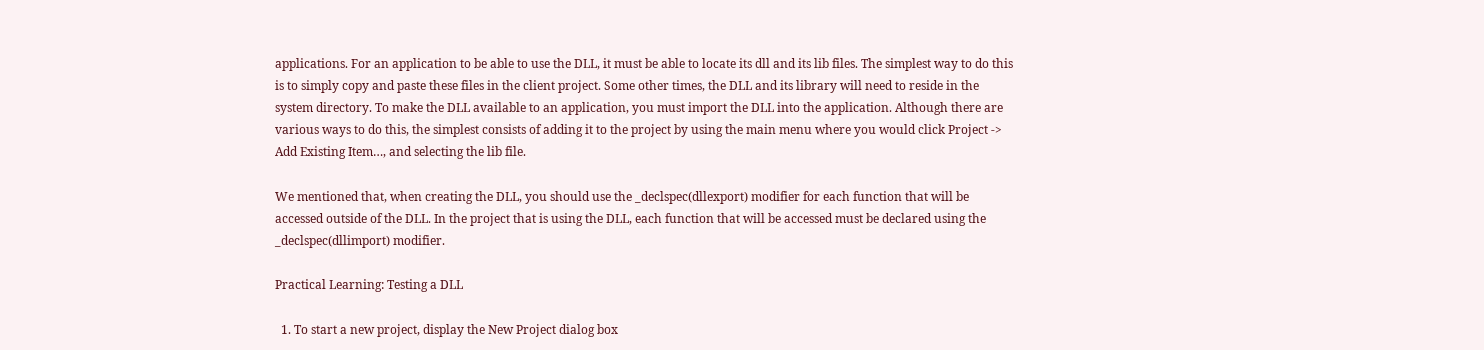applications. For an application to be able to use the DLL, it must be able to locate its dll and its lib files. The simplest way to do this is to simply copy and paste these files in the client project. Some other times, the DLL and its library will need to reside in the system directory. To make the DLL available to an application, you must import the DLL into the application. Although there are various ways to do this, the simplest consists of adding it to the project by using the main menu where you would click Project -> Add Existing Item…, and selecting the lib file.

We mentioned that, when creating the DLL, you should use the _declspec(dllexport) modifier for each function that will be accessed outside of the DLL. In the project that is using the DLL, each function that will be accessed must be declared using the _declspec(dllimport) modifier.

Practical Learning: Testing a DLL

  1. To start a new project, display the New Project dialog box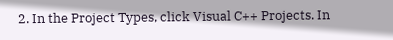2. In the Project Types, click Visual C++ Projects. In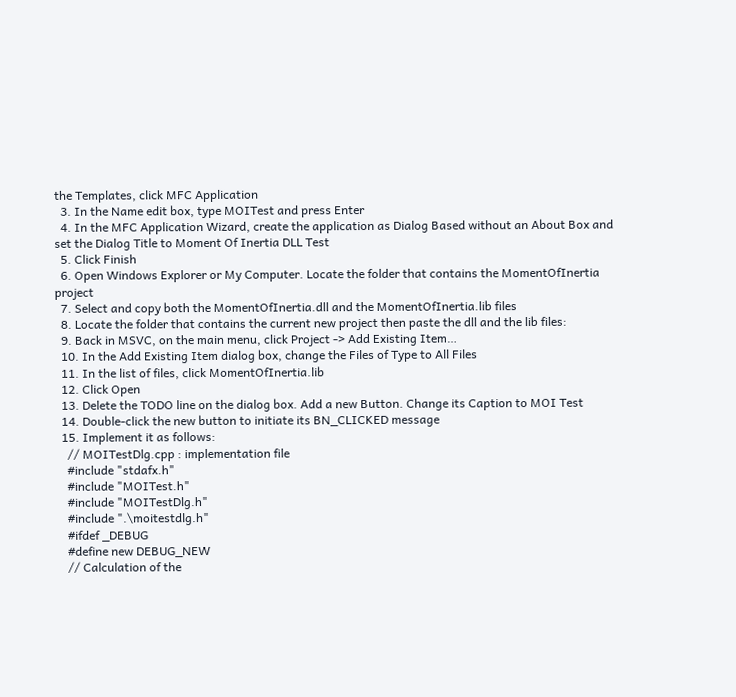the Templates, click MFC Application
  3. In the Name edit box, type MOITest and press Enter
  4. In the MFC Application Wizard, create the application as Dialog Based without an About Box and set the Dialog Title to Moment Of Inertia DLL Test
  5. Click Finish
  6. Open Windows Explorer or My Computer. Locate the folder that contains the MomentOfInertia project
  7. Select and copy both the MomentOfInertia.dll and the MomentOfInertia.lib files
  8. Locate the folder that contains the current new project then paste the dll and the lib files:
  9. Back in MSVC, on the main menu, click Project -> Add Existing Item…
  10. In the Add Existing Item dialog box, change the Files of Type to All Files
  11. In the list of files, click MomentOfInertia.lib
  12. Click Open
  13. Delete the TODO line on the dialog box. Add a new Button. Change its Caption to MOI Test
  14. Double-click the new button to initiate its BN_CLICKED message
  15. Implement it as follows:
    // MOITestDlg.cpp : implementation file
    #include "stdafx.h"
    #include "MOITest.h"
    #include "MOITestDlg.h"
    #include ".\moitestdlg.h"
    #ifdef _DEBUG
    #define new DEBUG_NEW
    // Calculation of the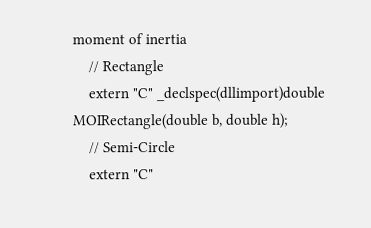moment of inertia
    // Rectangle
    extern "C" _declspec(dllimport)double MOIRectangle(double b, double h);
    // Semi-Circle
    extern "C"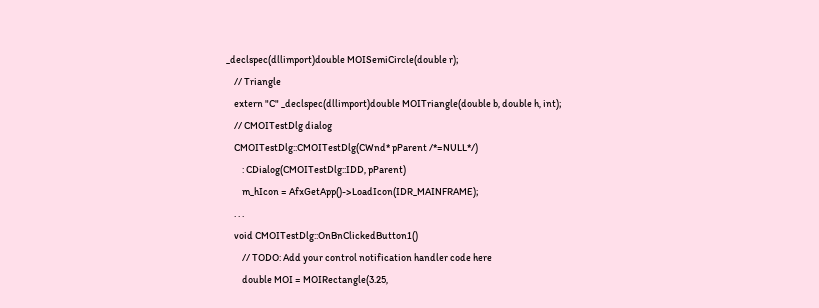_declspec(dllimport)double MOISemiCircle(double r);
    // Triangle
    extern "C" _declspec(dllimport)double MOITriangle(double b, double h, int);
    // CMOITestDlg dialog
    CMOITestDlg::CMOITestDlg(CWnd* pParent /*=NULL*/)
        : CDialog(CMOITestDlg::IDD, pParent)
        m_hIcon = AfxGetApp()->LoadIcon(IDR_MAINFRAME);
    . . .
    void CMOITestDlg::OnBnClickedButton1()
        // TODO: Add your control notification handler code here
        double MOI = MOIRectangle(3.25,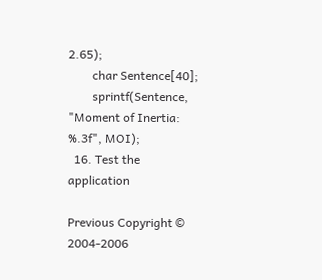2.65);
        char Sentence[40];
        sprintf(Sentence, "Moment of Inertia: %.3f", MOI);
  16. Test the application

Previous Copyright © 2004-2006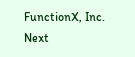FunctionX, Inc. Next